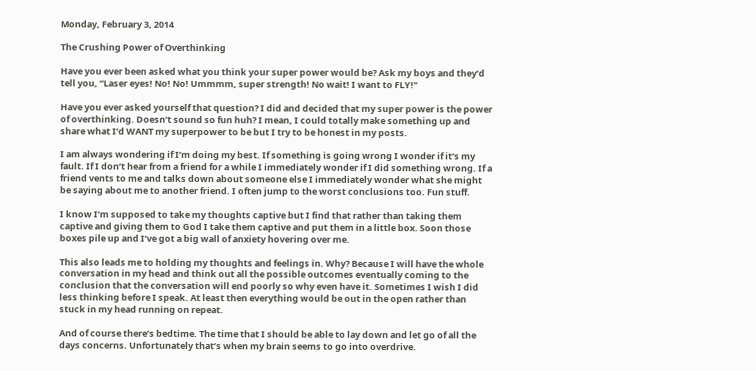Monday, February 3, 2014

The Crushing Power of Overthinking

Have you ever been asked what you think your super power would be? Ask my boys and they’d tell you, “Laser eyes! No! No! Ummmm, super strength! No wait! I want to FLY!”

Have you ever asked yourself that question? I did and decided that my super power is the power of overthinking. Doesn’t sound so fun huh? I mean, I could totally make something up and share what I’d WANT my superpower to be but I try to be honest in my posts.

I am always wondering if I’m doing my best. If something is going wrong I wonder if it’s my fault. If I don’t hear from a friend for a while I immediately wonder if I did something wrong. If a friend vents to me and talks down about someone else I immediately wonder what she might be saying about me to another friend. I often jump to the worst conclusions too. Fun stuff.

I know I’m supposed to take my thoughts captive but I find that rather than taking them captive and giving them to God I take them captive and put them in a little box. Soon those boxes pile up and I’ve got a big wall of anxiety hovering over me.

This also leads me to holding my thoughts and feelings in. Why? Because I will have the whole conversation in my head and think out all the possible outcomes eventually coming to the conclusion that the conversation will end poorly so why even have it. Sometimes I wish I did less thinking before I speak. At least then everything would be out in the open rather than stuck in my head running on repeat.

And of course there’s bedtime. The time that I should be able to lay down and let go of all the days concerns. Unfortunately that’s when my brain seems to go into overdrive.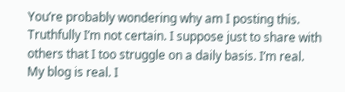You’re probably wondering why am I posting this. Truthfully I’m not certain. I suppose just to share with others that I too struggle on a daily basis. I’m real. My blog is real. I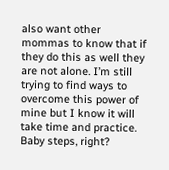also want other mommas to know that if they do this as well they are not alone. I’m still trying to find ways to overcome this power of mine but I know it will take time and practice. Baby steps, right?